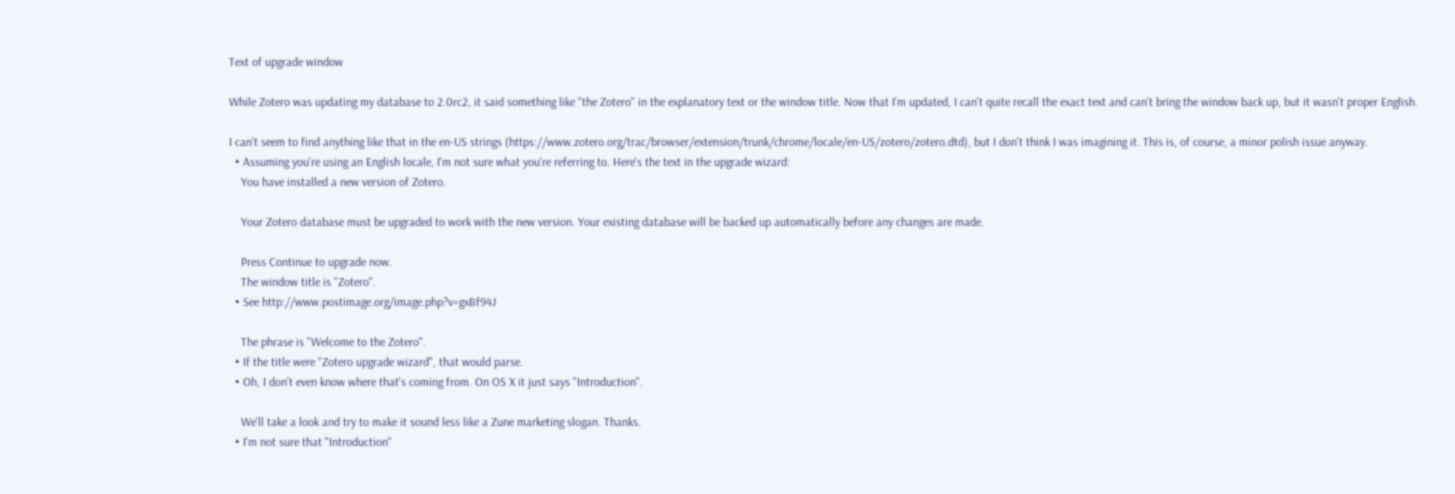Text of upgrade window

While Zotero was updating my database to 2.0rc2, it said something like "the Zotero" in the explanatory text or the window title. Now that I'm updated, I can't quite recall the exact text and can't bring the window back up, but it wasn't proper English.

I can't seem to find anything like that in the en-US strings (https://www.zotero.org/trac/browser/extension/trunk/chrome/locale/en-US/zotero/zotero.dtd), but I don't think I was imagining it. This is, of course, a minor polish issue anyway.
  • Assuming you're using an English locale, I'm not sure what you're referring to. Here's the text in the upgrade wizard:
    You have installed a new version of Zotero.

    Your Zotero database must be upgraded to work with the new version. Your existing database will be backed up automatically before any changes are made.

    Press Continue to upgrade now.
    The window title is "Zotero".
  • See http://www.postimage.org/image.php?v=gxBf94J

    The phrase is "Welcome to the Zotero".
  • If the title were "Zotero upgrade wizard", that would parse.
  • Oh, I don't even know where that's coming from. On OS X it just says "Introduction".

    We'll take a look and try to make it sound less like a Zune marketing slogan. Thanks.
  • I'm not sure that "Introduction"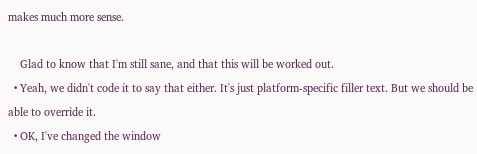makes much more sense.

    Glad to know that I'm still sane, and that this will be worked out.
  • Yeah, we didn't code it to say that either. It's just platform-specific filler text. But we should be able to override it.
  • OK, I've changed the window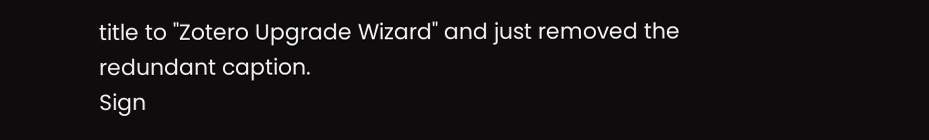title to "Zotero Upgrade Wizard" and just removed the redundant caption.
Sign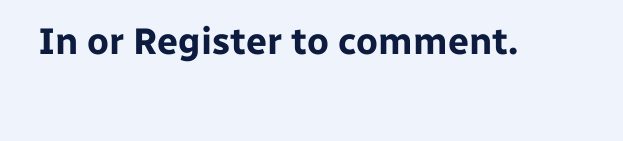In or Register to comment.